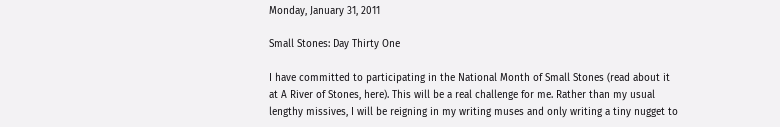Monday, January 31, 2011

Small Stones: Day Thirty One

I have committed to participating in the National Month of Small Stones (read about it at A River of Stones, here). This will be a real challenge for me. Rather than my usual lengthy missives, I will be reigning in my writing muses and only writing a tiny nugget to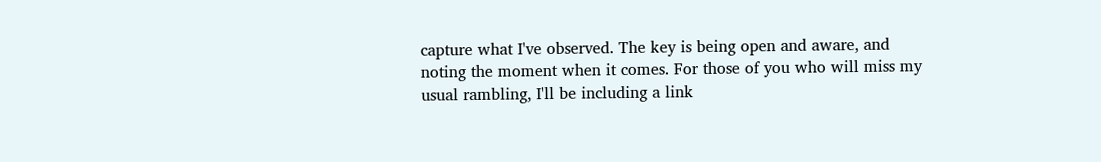capture what I've observed. The key is being open and aware, and noting the moment when it comes. For those of you who will miss my usual rambling, I'll be including a link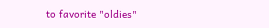to favorite "oldies"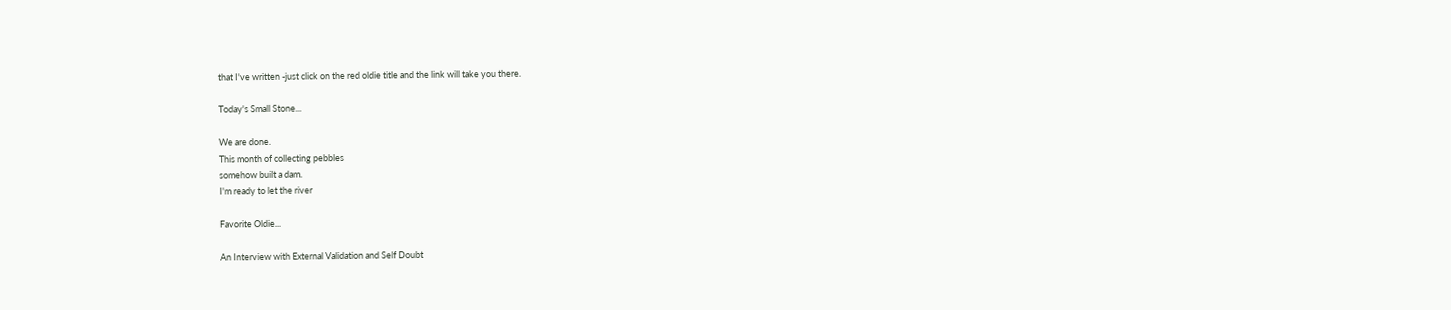that I've written -just click on the red oldie title and the link will take you there.

Today's Small Stone...

We are done.
This month of collecting pebbles
somehow built a dam.
I'm ready to let the river

Favorite Oldie...

An Interview with External Validation and Self Doubt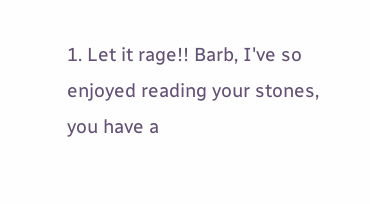1. Let it rage!! Barb, I've so enjoyed reading your stones, you have a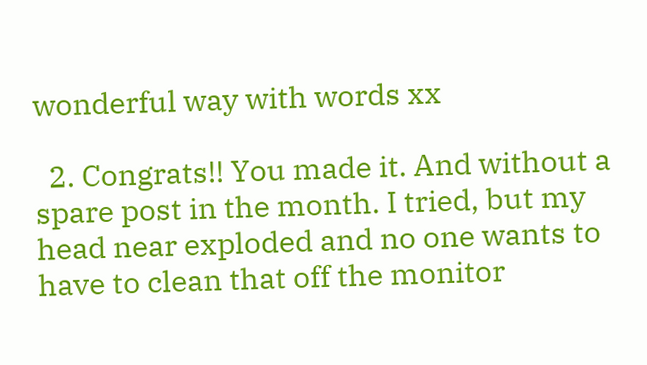wonderful way with words xx

  2. Congrats!! You made it. And without a spare post in the month. I tried, but my head near exploded and no one wants to have to clean that off the monitor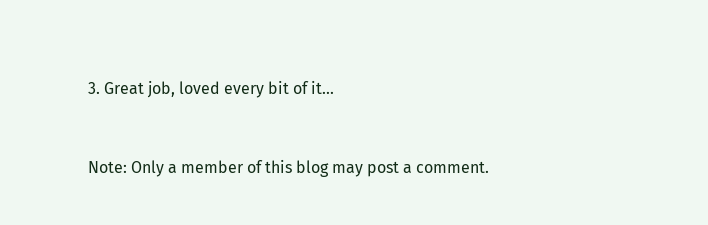3. Great job, loved every bit of it...


Note: Only a member of this blog may post a comment.